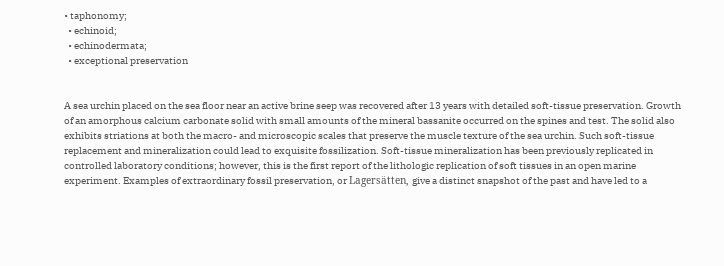• taphonomy;
  • echinoid;
  • echinodermata;
  • exceptional preservation


A sea urchin placed on the sea floor near an active brine seep was recovered after 13 years with detailed soft-tissue preservation. Growth of an amorphous calcium carbonate solid with small amounts of the mineral bassanite occurred on the spines and test. The solid also exhibits striations at both the macro- and microscopic scales that preserve the muscle texture of the sea urchin. Such soft-tissue replacement and mineralization could lead to exquisite fossilization. Soft-tissue mineralization has been previously replicated in controlled laboratory conditions; however, this is the first report of the lithologic replication of soft tissues in an open marine experiment. Examples of extraordinary fossil preservation, or Lagersätten, give a distinct snapshot of the past and have led to a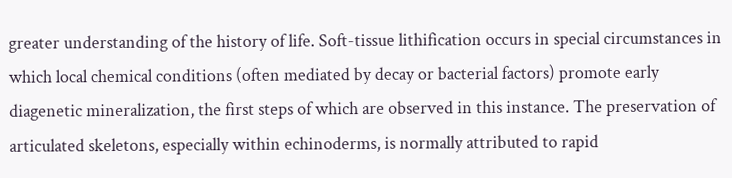greater understanding of the history of life. Soft-tissue lithification occurs in special circumstances in which local chemical conditions (often mediated by decay or bacterial factors) promote early diagenetic mineralization, the first steps of which are observed in this instance. The preservation of articulated skeletons, especially within echinoderms, is normally attributed to rapid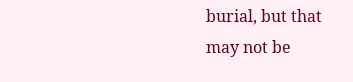burial, but that may not be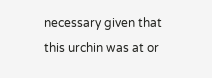necessary given that this urchin was at or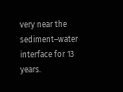very near the sediment–water interface for 13 years.